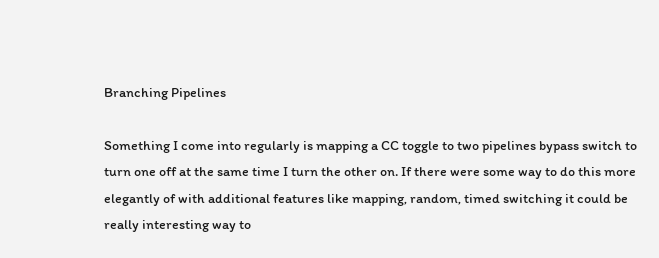Branching Pipelines

Something I come into regularly is mapping a CC toggle to two pipelines bypass switch to turn one off at the same time I turn the other on. If there were some way to do this more elegantly of with additional features like mapping, random, timed switching it could be really interesting way to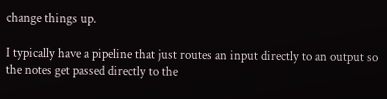change things up.

I typically have a pipeline that just routes an input directly to an output so the notes get passed directly to the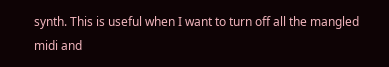synth. This is useful when I want to turn off all the mangled midi and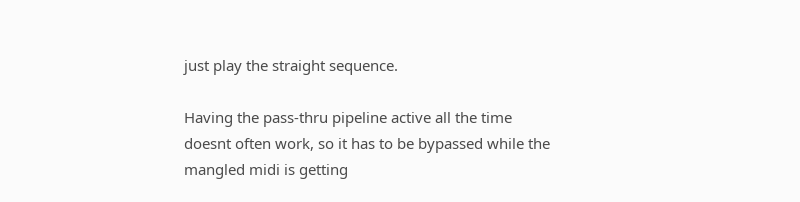just play the straight sequence.

Having the pass-thru pipeline active all the time doesnt often work, so it has to be bypassed while the mangled midi is getting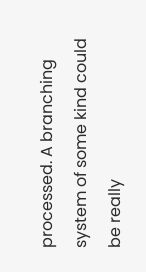processed. A branching system of some kind could be really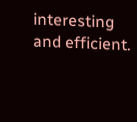interesting and efficient.